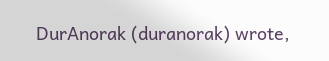DurAnorak (duranorak) wrote,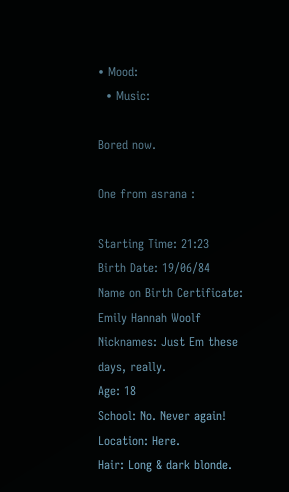• Mood:
  • Music:

Bored now.

One from asrana :

Starting Time: 21:23
Birth Date: 19/06/84
Name on Birth Certificate: Emily Hannah Woolf
Nicknames: Just Em these days, really.
Age: 18
School: No. Never again!
Location: Here.
Hair: Long & dark blonde.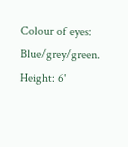Colour of eyes: Blue/grey/green.
Height: 6'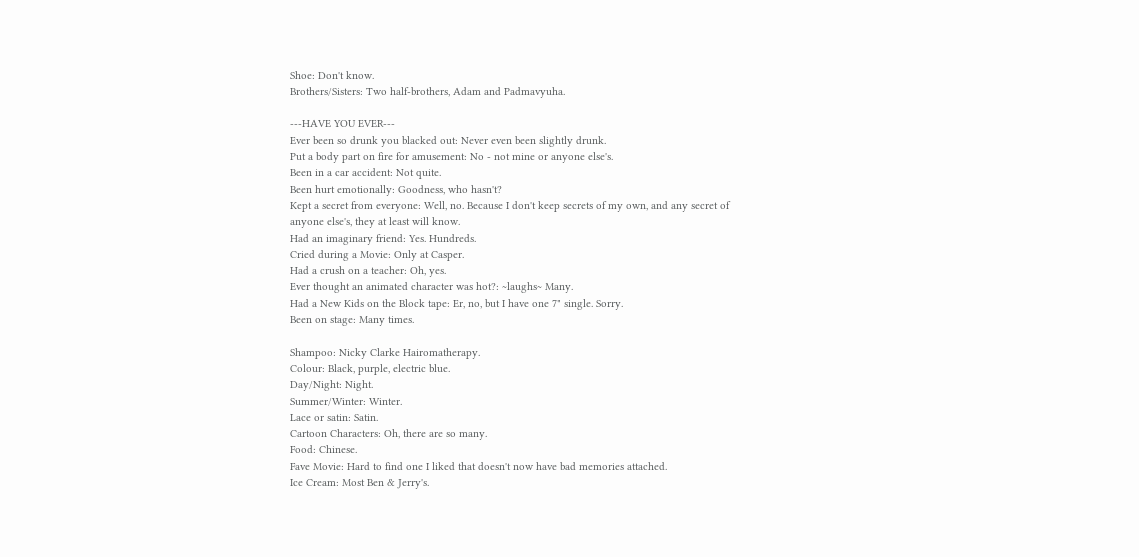Shoe: Don't know.
Brothers/Sisters: Two half-brothers, Adam and Padmavyuha.

---HAVE YOU EVER---
Ever been so drunk you blacked out: Never even been slightly drunk.
Put a body part on fire for amusement: No - not mine or anyone else's.
Been in a car accident: Not quite.
Been hurt emotionally: Goodness, who hasn't?
Kept a secret from everyone: Well, no. Because I don't keep secrets of my own, and any secret of anyone else's, they at least will know.
Had an imaginary friend: Yes. Hundreds.
Cried during a Movie: Only at Casper.
Had a crush on a teacher: Oh, yes.
Ever thought an animated character was hot?: ~laughs~ Many.
Had a New Kids on the Block tape: Er, no, but I have one 7" single. Sorry.
Been on stage: Many times.

Shampoo: Nicky Clarke Hairomatherapy.
Colour: Black, purple, electric blue.
Day/Night: Night.
Summer/Winter: Winter.
Lace or satin: Satin.
Cartoon Characters: Oh, there are so many.
Food: Chinese.
Fave Movie: Hard to find one I liked that doesn't now have bad memories attached.
Ice Cream: Most Ben & Jerry's.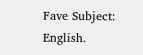Fave Subject: English.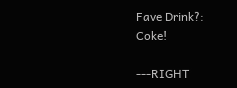Fave Drink?: Coke!

---RIGHT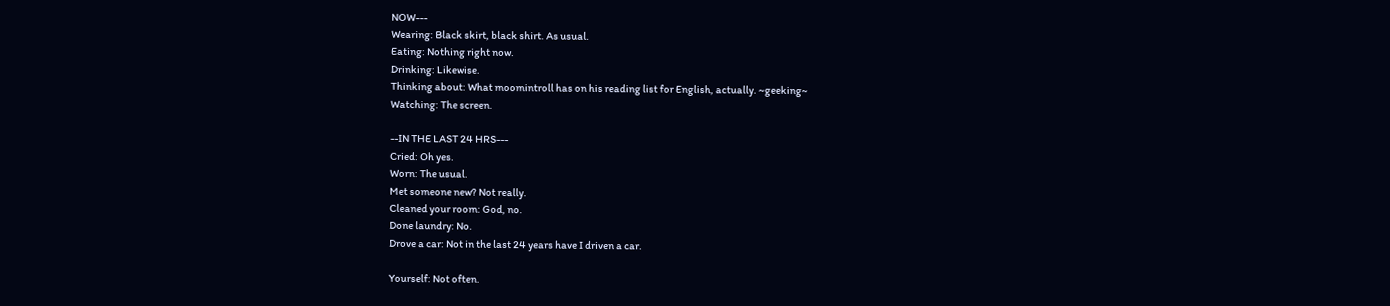NOW---
Wearing: Black skirt, black shirt. As usual.
Eating: Nothing right now.
Drinking: Likewise.
Thinking about: What moomintroll has on his reading list for English, actually. ~geeking~
Watching: The screen.

--IN THE LAST 24 HRS---
Cried: Oh yes.
Worn: The usual.
Met someone new? Not really.
Cleaned your room: God, no.
Done laundry: No.
Drove a car: Not in the last 24 years have I driven a car.

Yourself: Not often.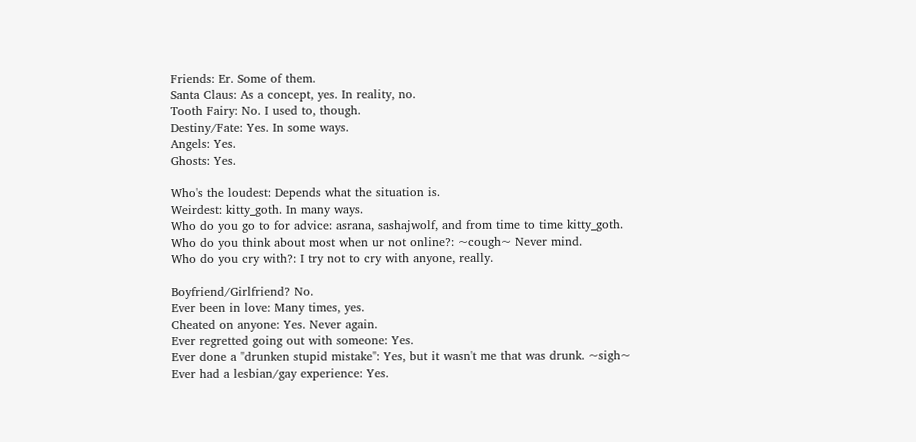Friends: Er. Some of them.
Santa Claus: As a concept, yes. In reality, no.
Tooth Fairy: No. I used to, though.
Destiny/Fate: Yes. In some ways.
Angels: Yes.
Ghosts: Yes.

Who's the loudest: Depends what the situation is.
Weirdest: kitty_goth. In many ways.
Who do you go to for advice: asrana, sashajwolf, and from time to time kitty_goth.
Who do you think about most when ur not online?: ~cough~ Never mind.
Who do you cry with?: I try not to cry with anyone, really.

Boyfriend/Girlfriend? No.
Ever been in love: Many times, yes.
Cheated on anyone: Yes. Never again.
Ever regretted going out with someone: Yes.
Ever done a "drunken stupid mistake": Yes, but it wasn't me that was drunk. ~sigh~
Ever had a lesbian/gay experience: Yes.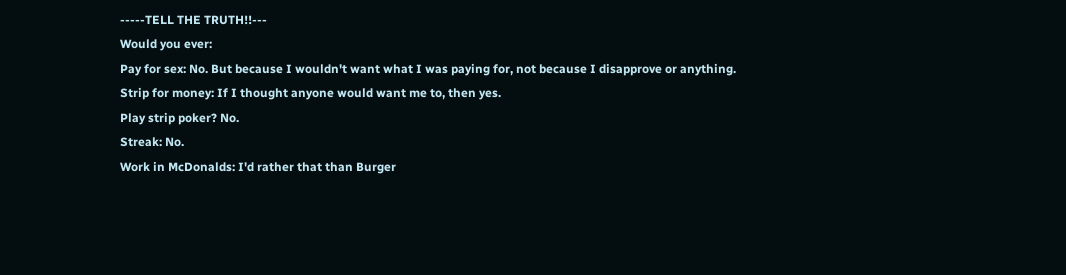-----TELL THE TRUTH!!---
Would you ever:
Pay for sex: No. But because I wouldn't want what I was paying for, not because I disapprove or anything.
Strip for money: If I thought anyone would want me to, then yes.
Play strip poker? No.
Streak: No.
Work in McDonalds: I'd rather that than Burger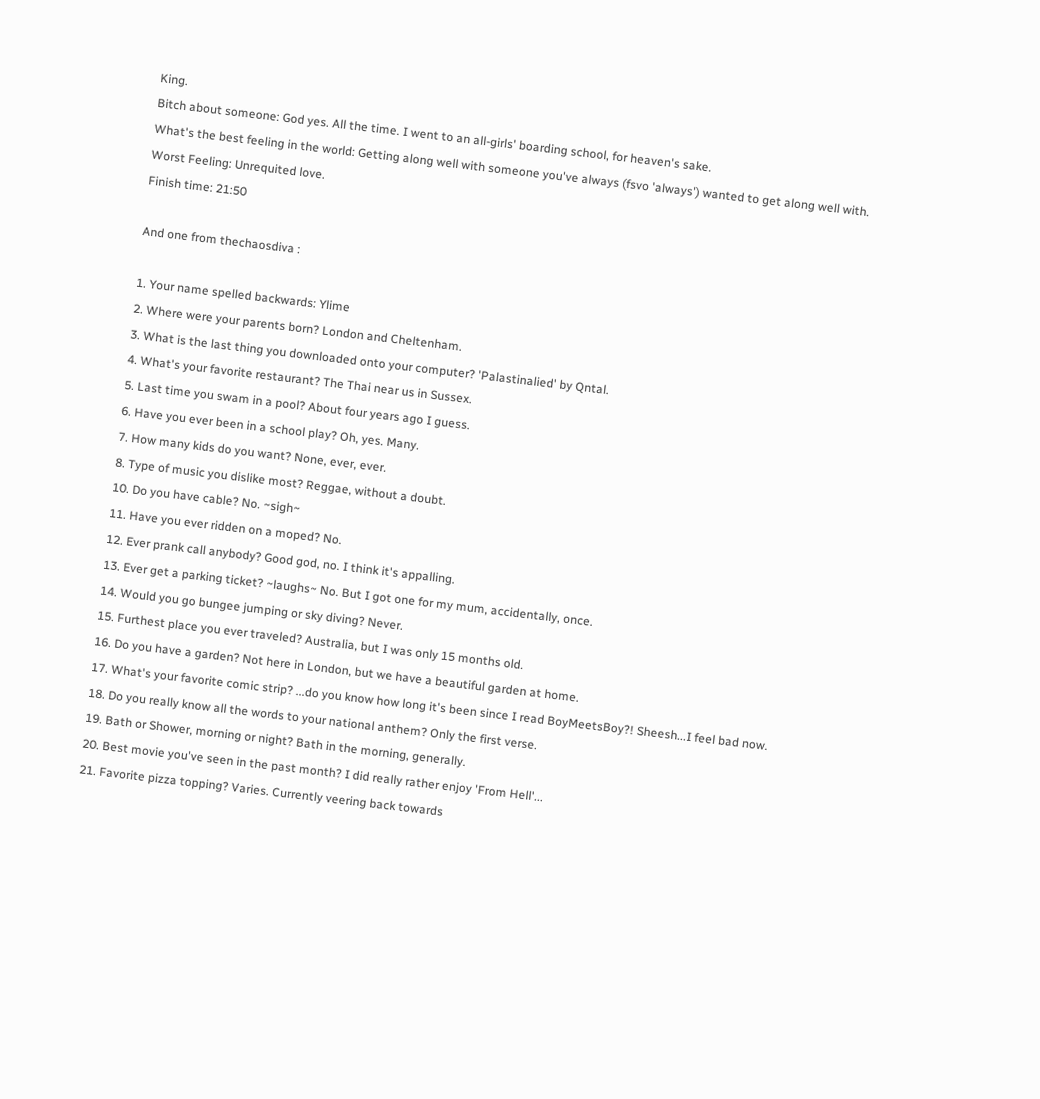King.
Bitch about someone: God yes. All the time. I went to an all-girls' boarding school, for heaven's sake.
What's the best feeling in the world: Getting along well with someone you've always (fsvo 'always') wanted to get along well with.
Worst Feeling: Unrequited love.
Finish time: 21:50

And one from thechaosdiva :

1. Your name spelled backwards: Ylime
2. Where were your parents born? London and Cheltenham.
3. What is the last thing you downloaded onto your computer? 'Palastinalied' by Qntal.
4. What's your favorite restaurant? The Thai near us in Sussex.
5. Last time you swam in a pool? About four years ago I guess.
6. Have you ever been in a school play? Oh, yes. Many.
7. How many kids do you want? None, ever, ever.
8. Type of music you dislike most? Reggae, without a doubt.
10. Do you have cable? No. ~sigh~
11. Have you ever ridden on a moped? No.
12. Ever prank call anybody? Good god, no. I think it's appalling.
13. Ever get a parking ticket? ~laughs~ No. But I got one for my mum, accidentally, once.
14. Would you go bungee jumping or sky diving? Never.
15. Furthest place you ever traveled? Australia, but I was only 15 months old.
16. Do you have a garden? Not here in London, but we have a beautiful garden at home.
17. What's your favorite comic strip? ...do you know how long it's been since I read BoyMeetsBoy?! Sheesh...I feel bad now.
18. Do you really know all the words to your national anthem? Only the first verse.
19. Bath or Shower, morning or night? Bath in the morning, generally.
20. Best movie you've seen in the past month? I did really rather enjoy 'From Hell'...
21. Favorite pizza topping? Varies. Currently veering back towards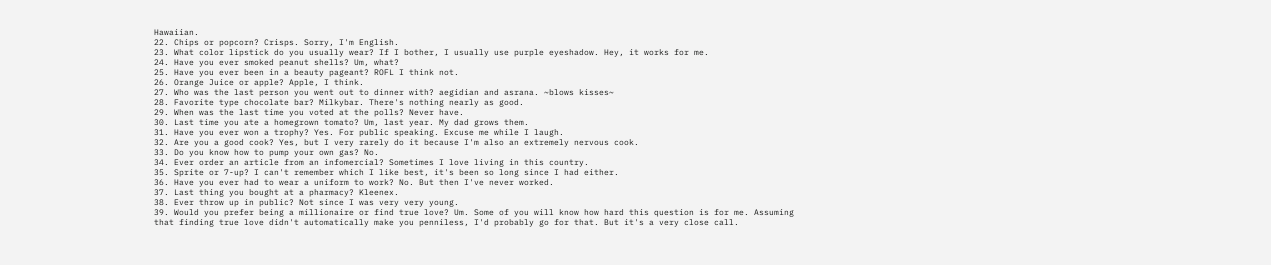Hawaiian.
22. Chips or popcorn? Crisps. Sorry, I'm English.
23. What color lipstick do you usually wear? If I bother, I usually use purple eyeshadow. Hey, it works for me.
24. Have you ever smoked peanut shells? Um, what?
25. Have you ever been in a beauty pageant? ROFL I think not.
26. Orange Juice or apple? Apple, I think.
27. Who was the last person you went out to dinner with? aegidian and asrana. ~blows kisses~
28. Favorite type chocolate bar? Milkybar. There's nothing nearly as good.
29. When was the last time you voted at the polls? Never have.
30. Last time you ate a homegrown tomato? Um, last year. My dad grows them.
31. Have you ever won a trophy? Yes. For public speaking. Excuse me while I laugh.
32. Are you a good cook? Yes, but I very rarely do it because I'm also an extremely nervous cook.
33. Do you know how to pump your own gas? No.
34. Ever order an article from an infomercial? Sometimes I love living in this country.
35. Sprite or 7-up? I can't remember which I like best, it's been so long since I had either.
36. Have you ever had to wear a uniform to work? No. But then I've never worked.
37. Last thing you bought at a pharmacy? Kleenex.
38. Ever throw up in public? Not since I was very very young.
39. Would you prefer being a millionaire or find true love? Um. Some of you will know how hard this question is for me. Assuming that finding true love didn't automatically make you penniless, I'd probably go for that. But it's a very close call.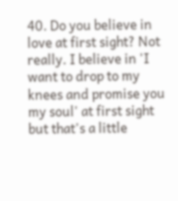40. Do you believe in love at first sight? Not really. I believe in 'I want to drop to my knees and promise you my soul' at first sight but that's a little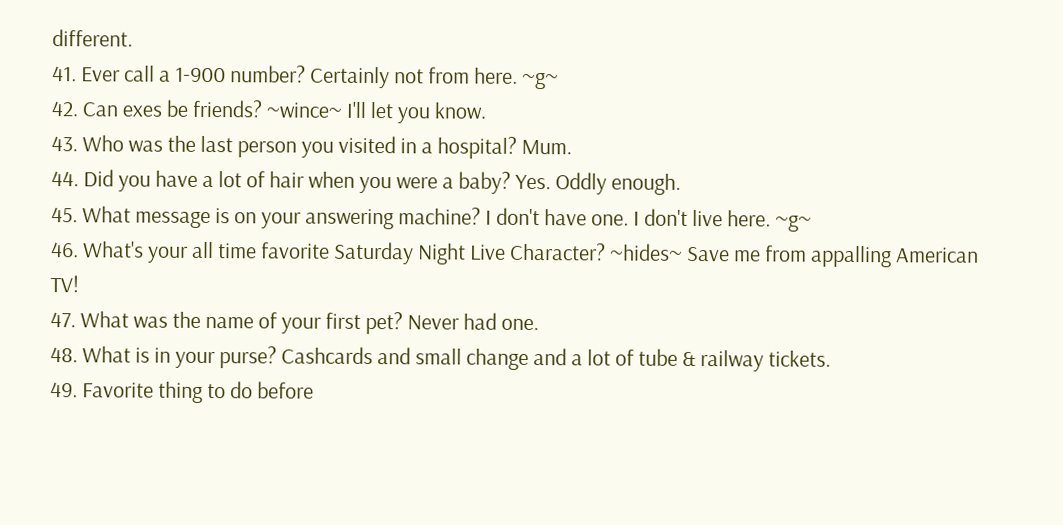different.
41. Ever call a 1-900 number? Certainly not from here. ~g~
42. Can exes be friends? ~wince~ I'll let you know.
43. Who was the last person you visited in a hospital? Mum.
44. Did you have a lot of hair when you were a baby? Yes. Oddly enough.
45. What message is on your answering machine? I don't have one. I don't live here. ~g~
46. What's your all time favorite Saturday Night Live Character? ~hides~ Save me from appalling American TV!
47. What was the name of your first pet? Never had one.
48. What is in your purse? Cashcards and small change and a lot of tube & railway tickets.
49. Favorite thing to do before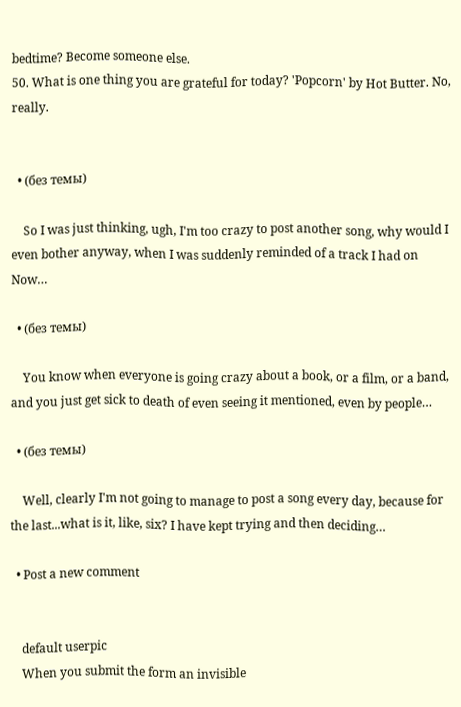bedtime? Become someone else.
50. What is one thing you are grateful for today? 'Popcorn' by Hot Butter. No, really.


  • (без темы)

    So I was just thinking, ugh, I'm too crazy to post another song, why would I even bother anyway, when I was suddenly reminded of a track I had on Now…

  • (без темы)

    You know when everyone is going crazy about a book, or a film, or a band, and you just get sick to death of even seeing it mentioned, even by people…

  • (без темы)

    Well, clearly I'm not going to manage to post a song every day, because for the last...what is it, like, six? I have kept trying and then deciding…

  • Post a new comment


    default userpic
    When you submit the form an invisible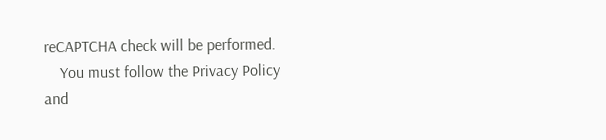reCAPTCHA check will be performed.
    You must follow the Privacy Policy and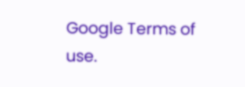Google Terms of use.